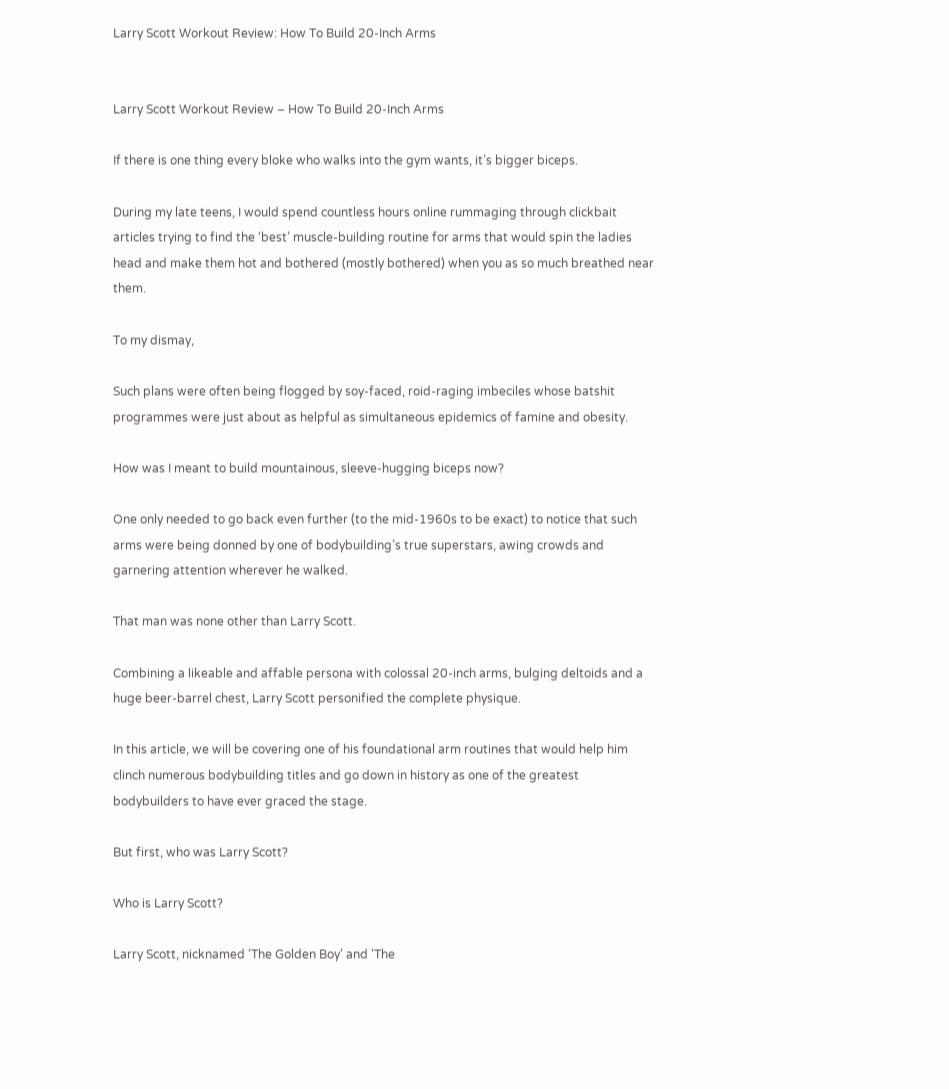Larry Scott Workout Review: How To Build 20-Inch Arms


Larry Scott Workout Review – How To Build 20-Inch Arms

If there is one thing every bloke who walks into the gym wants, it’s bigger biceps.

During my late teens, I would spend countless hours online rummaging through clickbait articles trying to find the ‘best’ muscle-building routine for arms that would spin the ladies head and make them hot and bothered (mostly bothered) when you as so much breathed near them.

To my dismay,

Such plans were often being flogged by soy-faced, roid-raging imbeciles whose batshit programmes were just about as helpful as simultaneous epidemics of famine and obesity.

How was I meant to build mountainous, sleeve-hugging biceps now?

One only needed to go back even further (to the mid-1960s to be exact) to notice that such arms were being donned by one of bodybuilding’s true superstars, awing crowds and garnering attention wherever he walked.

That man was none other than Larry Scott.

Combining a likeable and affable persona with colossal 20-inch arms, bulging deltoids and a huge beer-barrel chest, Larry Scott personified the complete physique.

In this article, we will be covering one of his foundational arm routines that would help him clinch numerous bodybuilding titles and go down in history as one of the greatest bodybuilders to have ever graced the stage.

But first, who was Larry Scott?

Who is Larry Scott?

Larry Scott, nicknamed ‘The Golden Boy’ and ‘The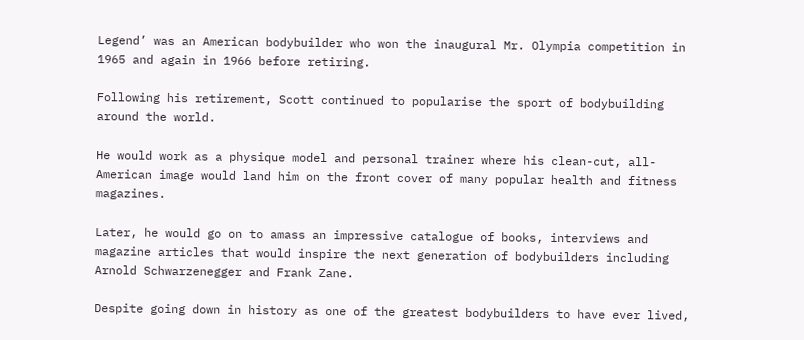Legend’ was an American bodybuilder who won the inaugural Mr. Olympia competition in 1965 and again in 1966 before retiring.

Following his retirement, Scott continued to popularise the sport of bodybuilding around the world.

He would work as a physique model and personal trainer where his clean-cut, all-American image would land him on the front cover of many popular health and fitness magazines.

Later, he would go on to amass an impressive catalogue of books, interviews and magazine articles that would inspire the next generation of bodybuilders including Arnold Schwarzenegger and Frank Zane.

Despite going down in history as one of the greatest bodybuilders to have ever lived,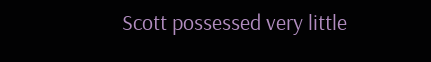Scott possessed very little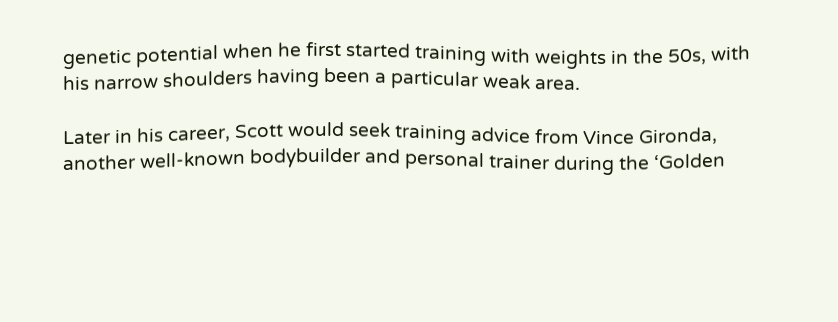genetic potential when he first started training with weights in the 50s, with his narrow shoulders having been a particular weak area.

Later in his career, Scott would seek training advice from Vince Gironda, another well-known bodybuilder and personal trainer during the ‘Golden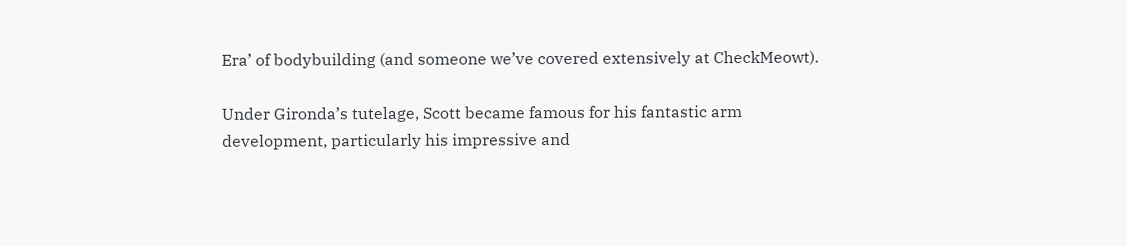Era’ of bodybuilding (and someone we’ve covered extensively at CheckMeowt).

Under Gironda’s tutelage, Scott became famous for his fantastic arm development, particularly his impressive and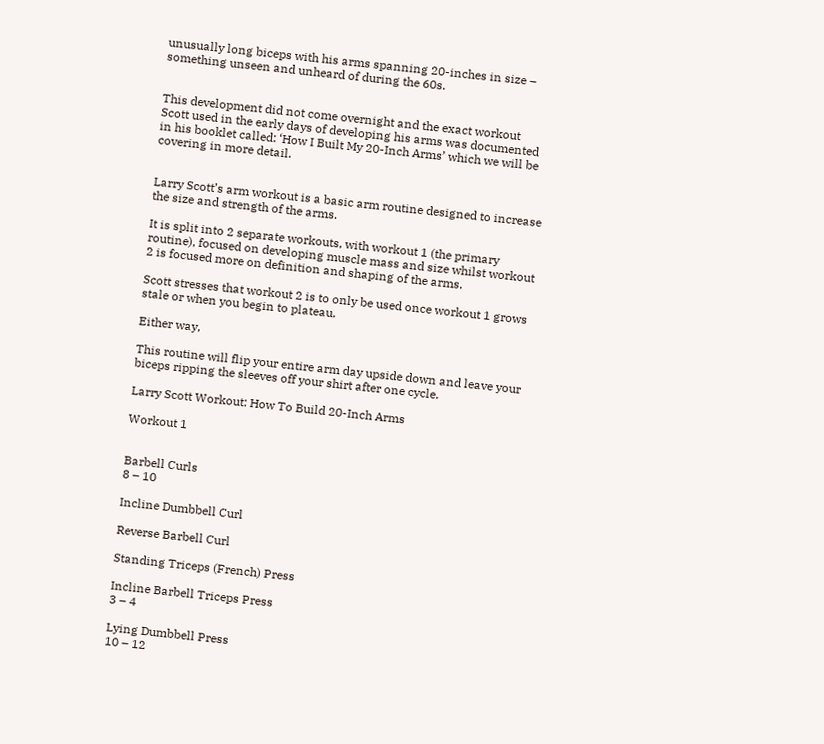unusually long biceps with his arms spanning 20-inches in size – something unseen and unheard of during the 60s.


This development did not come overnight and the exact workout Scott used in the early days of developing his arms was documented in his booklet called: ‘How I Built My 20-Inch Arms’ which we will be covering in more detail.


Larry Scott’s arm workout is a basic arm routine designed to increase the size and strength of the arms.

It is split into 2 separate workouts, with workout 1 (the primary routine), focused on developing muscle mass and size whilst workout 2 is focused more on definition and shaping of the arms.

Scott stresses that workout 2 is to only be used once workout 1 grows stale or when you begin to plateau.

Either way,

This routine will flip your entire arm day upside down and leave your biceps ripping the sleeves off your shirt after one cycle.

Larry Scott Workout: How To Build 20-Inch Arms

Workout 1


Barbell Curls
8 – 10

Incline Dumbbell Curl

Reverse Barbell Curl

Standing Triceps (French) Press

Incline Barbell Triceps Press
3 – 4

Lying Dumbbell Press
10 – 12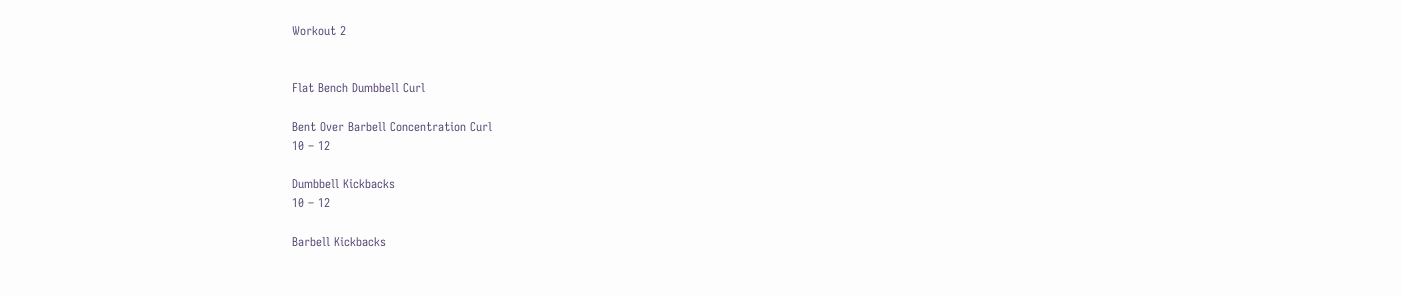Workout 2


Flat Bench Dumbbell Curl

Bent Over Barbell Concentration Curl
10 – 12

Dumbbell Kickbacks
10 – 12

Barbell Kickbacks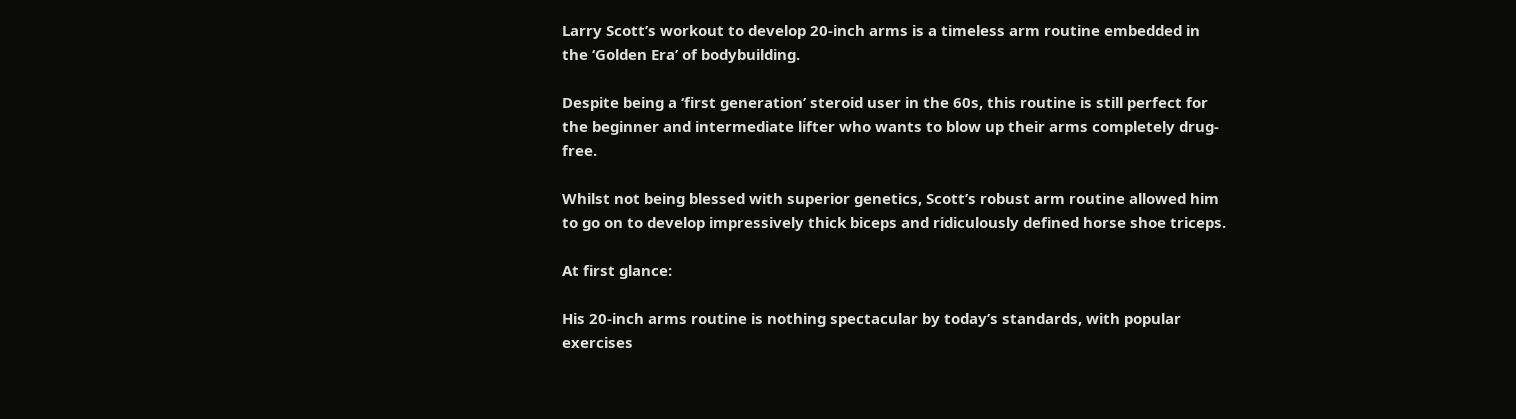Larry Scott’s workout to develop 20-inch arms is a timeless arm routine embedded in the ‘Golden Era’ of bodybuilding.

Despite being a ‘first generation’ steroid user in the 60s, this routine is still perfect for the beginner and intermediate lifter who wants to blow up their arms completely drug-free.

Whilst not being blessed with superior genetics, Scott’s robust arm routine allowed him to go on to develop impressively thick biceps and ridiculously defined horse shoe triceps.

At first glance:

His 20-inch arms routine is nothing spectacular by today’s standards, with popular exercises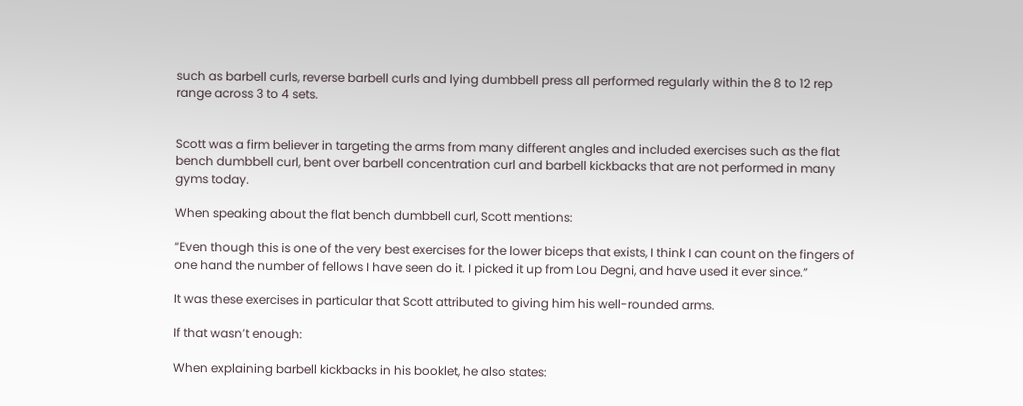such as barbell curls, reverse barbell curls and lying dumbbell press all performed regularly within the 8 to 12 rep range across 3 to 4 sets.


Scott was a firm believer in targeting the arms from many different angles and included exercises such as the flat bench dumbbell curl, bent over barbell concentration curl and barbell kickbacks that are not performed in many gyms today.

When speaking about the flat bench dumbbell curl, Scott mentions:

“Even though this is one of the very best exercises for the lower biceps that exists, I think I can count on the fingers of one hand the number of fellows I have seen do it. I picked it up from Lou Degni, and have used it ever since.”

It was these exercises in particular that Scott attributed to giving him his well-rounded arms.

If that wasn’t enough:

When explaining barbell kickbacks in his booklet, he also states: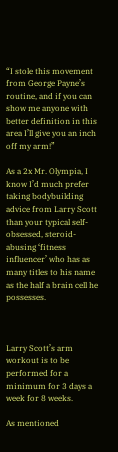“I stole this movement from George Payne’s routine, and if you can show me anyone with better definition in this area I’ll give you an inch off my arm!”

As a 2x Mr. Olympia, I know I’d much prefer taking bodybuilding advice from Larry Scott than your typical self-obsessed, steroid-abusing ‘fitness influencer’ who has as many titles to his name as the half a brain cell he possesses.



Larry Scott’s arm workout is to be performed for a minimum for 3 days a week for 8 weeks.

As mentioned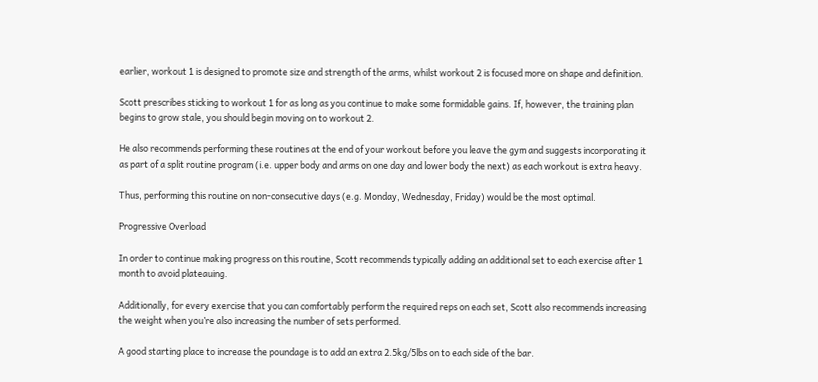earlier, workout 1 is designed to promote size and strength of the arms, whilst workout 2 is focused more on shape and definition.

Scott prescribes sticking to workout 1 for as long as you continue to make some formidable gains. If, however, the training plan begins to grow stale, you should begin moving on to workout 2.

He also recommends performing these routines at the end of your workout before you leave the gym and suggests incorporating it as part of a split routine program (i.e. upper body and arms on one day and lower body the next) as each workout is extra heavy.

Thus, performing this routine on non-consecutive days (e.g. Monday, Wednesday, Friday) would be the most optimal.

Progressive Overload

In order to continue making progress on this routine, Scott recommends typically adding an additional set to each exercise after 1 month to avoid plateauing.

Additionally, for every exercise that you can comfortably perform the required reps on each set, Scott also recommends increasing the weight when you’re also increasing the number of sets performed.

A good starting place to increase the poundage is to add an extra 2.5kg/5lbs on to each side of the bar.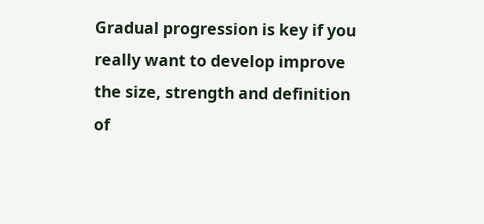Gradual progression is key if you really want to develop improve the size, strength and definition of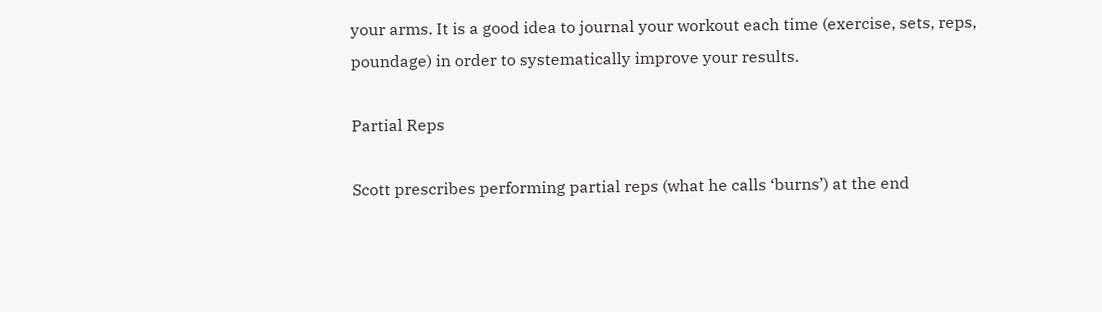your arms. It is a good idea to journal your workout each time (exercise, sets, reps, poundage) in order to systematically improve your results.

Partial Reps

Scott prescribes performing partial reps (what he calls ‘burns’) at the end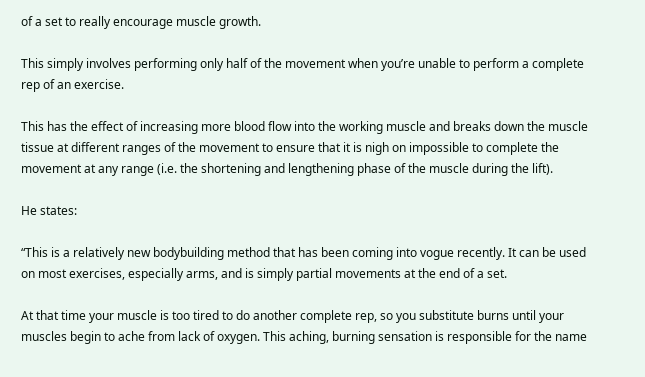of a set to really encourage muscle growth.

This simply involves performing only half of the movement when you’re unable to perform a complete rep of an exercise.

This has the effect of increasing more blood flow into the working muscle and breaks down the muscle tissue at different ranges of the movement to ensure that it is nigh on impossible to complete the movement at any range (i.e. the shortening and lengthening phase of the muscle during the lift).

He states:

“This is a relatively new bodybuilding method that has been coming into vogue recently. It can be used on most exercises, especially arms, and is simply partial movements at the end of a set.

At that time your muscle is too tired to do another complete rep, so you substitute burns until your muscles begin to ache from lack of oxygen. This aching, burning sensation is responsible for the name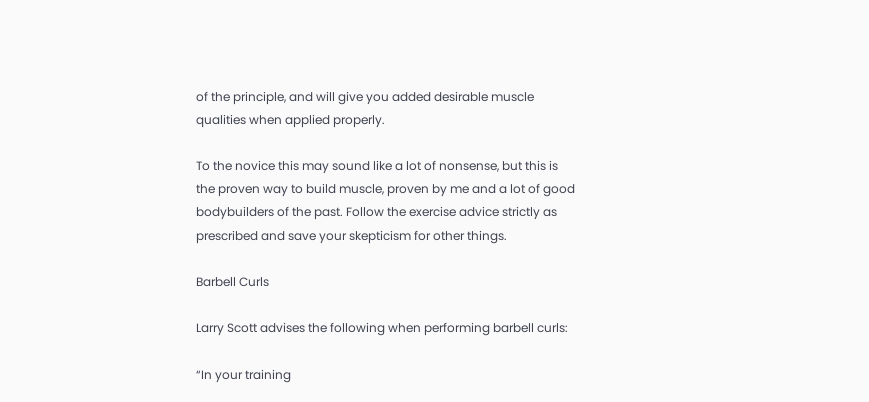of the principle, and will give you added desirable muscle qualities when applied properly.

To the novice this may sound like a lot of nonsense, but this is the proven way to build muscle, proven by me and a lot of good bodybuilders of the past. Follow the exercise advice strictly as prescribed and save your skepticism for other things.

Barbell Curls

Larry Scott advises the following when performing barbell curls:

“In your training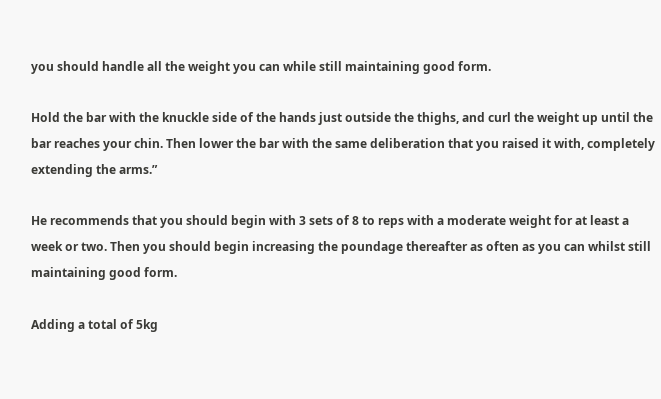you should handle all the weight you can while still maintaining good form.

Hold the bar with the knuckle side of the hands just outside the thighs, and curl the weight up until the bar reaches your chin. Then lower the bar with the same deliberation that you raised it with, completely extending the arms.”

He recommends that you should begin with 3 sets of 8 to reps with a moderate weight for at least a week or two. Then you should begin increasing the poundage thereafter as often as you can whilst still maintaining good form.

Adding a total of 5kg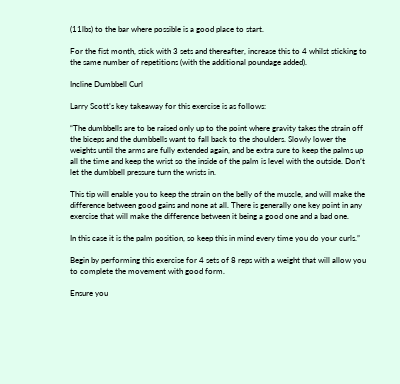(11lbs) to the bar where possible is a good place to start.

For the fist month, stick with 3 sets and thereafter, increase this to 4 whilst sticking to the same number of repetitions (with the additional poundage added).

Incline Dumbbell Curl

Larry Scott’s key takeaway for this exercise is as follows:

“The dumbbells are to be raised only up to the point where gravity takes the strain off the biceps and the dumbbells want to fall back to the shoulders. Slowly lower the weights until the arms are fully extended again, and be extra sure to keep the palms up all the time and keep the wrist so the inside of the palm is level with the outside. Don’t let the dumbbell pressure turn the wrists in.

This tip will enable you to keep the strain on the belly of the muscle, and will make the difference between good gains and none at all. There is generally one key point in any exercise that will make the difference between it being a good one and a bad one.

In this case it is the palm position, so keep this in mind every time you do your curls.”

Begin by performing this exercise for 4 sets of 8 reps with a weight that will allow you to complete the movement with good form.

Ensure you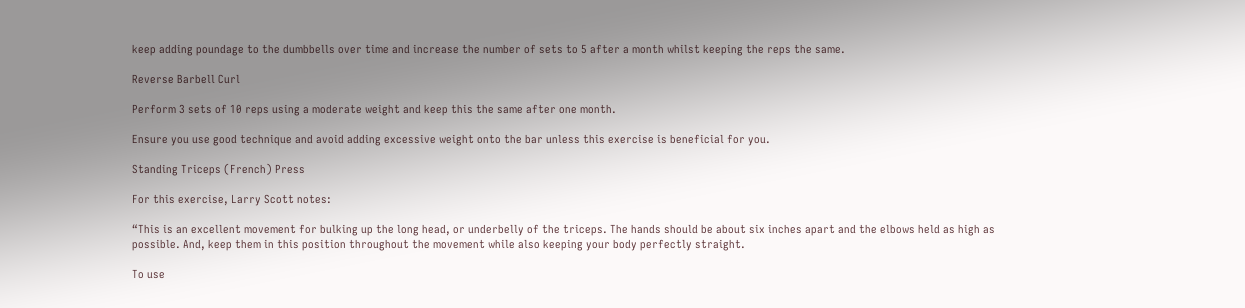keep adding poundage to the dumbbells over time and increase the number of sets to 5 after a month whilst keeping the reps the same.

Reverse Barbell Curl

Perform 3 sets of 10 reps using a moderate weight and keep this the same after one month.

Ensure you use good technique and avoid adding excessive weight onto the bar unless this exercise is beneficial for you.

Standing Triceps (French) Press

For this exercise, Larry Scott notes:

“This is an excellent movement for bulking up the long head, or underbelly of the triceps. The hands should be about six inches apart and the elbows held as high as possible. And, keep them in this position throughout the movement while also keeping your body perfectly straight.

To use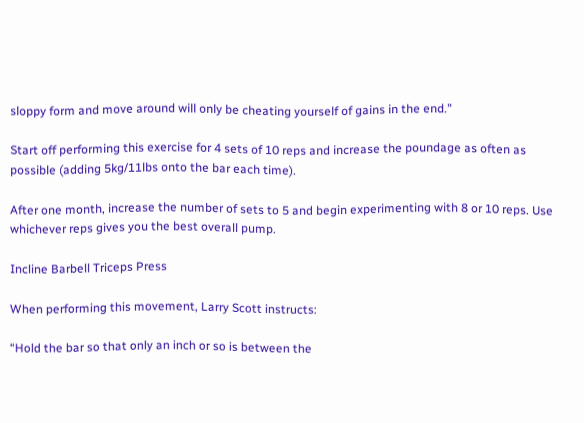sloppy form and move around will only be cheating yourself of gains in the end.”

Start off performing this exercise for 4 sets of 10 reps and increase the poundage as often as possible (adding 5kg/11lbs onto the bar each time).

After one month, increase the number of sets to 5 and begin experimenting with 8 or 10 reps. Use whichever reps gives you the best overall pump.

Incline Barbell Triceps Press

When performing this movement, Larry Scott instructs:

“Hold the bar so that only an inch or so is between the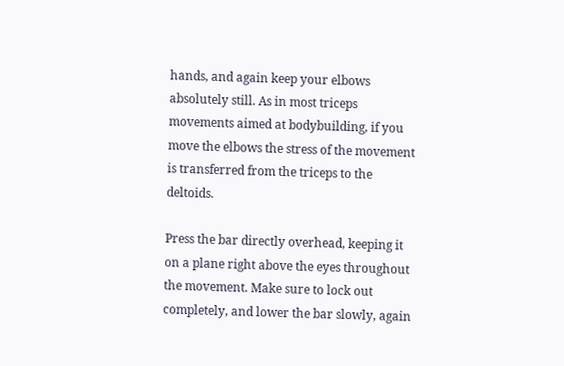hands, and again keep your elbows absolutely still. As in most triceps movements aimed at bodybuilding, if you move the elbows the stress of the movement is transferred from the triceps to the deltoids.

Press the bar directly overhead, keeping it on a plane right above the eyes throughout the movement. Make sure to lock out completely, and lower the bar slowly, again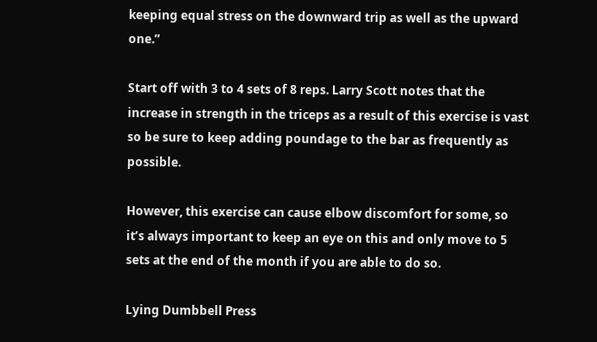keeping equal stress on the downward trip as well as the upward one.”

Start off with 3 to 4 sets of 8 reps. Larry Scott notes that the increase in strength in the triceps as a result of this exercise is vast so be sure to keep adding poundage to the bar as frequently as possible.

However, this exercise can cause elbow discomfort for some, so it’s always important to keep an eye on this and only move to 5 sets at the end of the month if you are able to do so.

Lying Dumbbell Press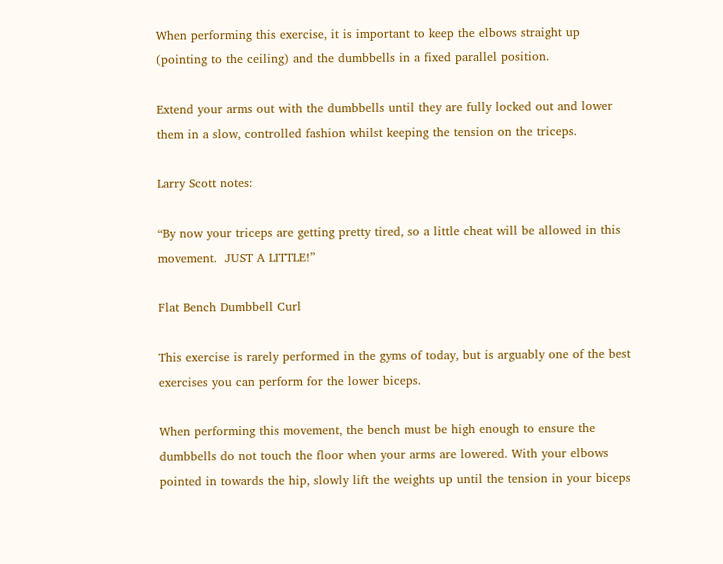When performing this exercise, it is important to keep the elbows straight up (pointing to the ceiling) and the dumbbells in a fixed parallel position.

Extend your arms out with the dumbbells until they are fully locked out and lower them in a slow, controlled fashion whilst keeping the tension on the triceps.

Larry Scott notes:

“By now your triceps are getting pretty tired, so a little cheat will be allowed in this movement.  JUST A LITTLE!”

Flat Bench Dumbbell Curl

This exercise is rarely performed in the gyms of today, but is arguably one of the best exercises you can perform for the lower biceps.

When performing this movement, the bench must be high enough to ensure the dumbbells do not touch the floor when your arms are lowered. With your elbows pointed in towards the hip, slowly lift the weights up until the tension in your biceps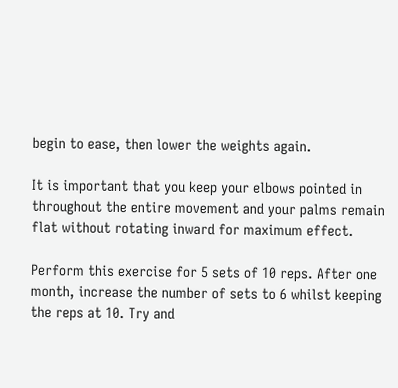begin to ease, then lower the weights again.

It is important that you keep your elbows pointed in throughout the entire movement and your palms remain flat without rotating inward for maximum effect.

Perform this exercise for 5 sets of 10 reps. After one month, increase the number of sets to 6 whilst keeping the reps at 10. Try and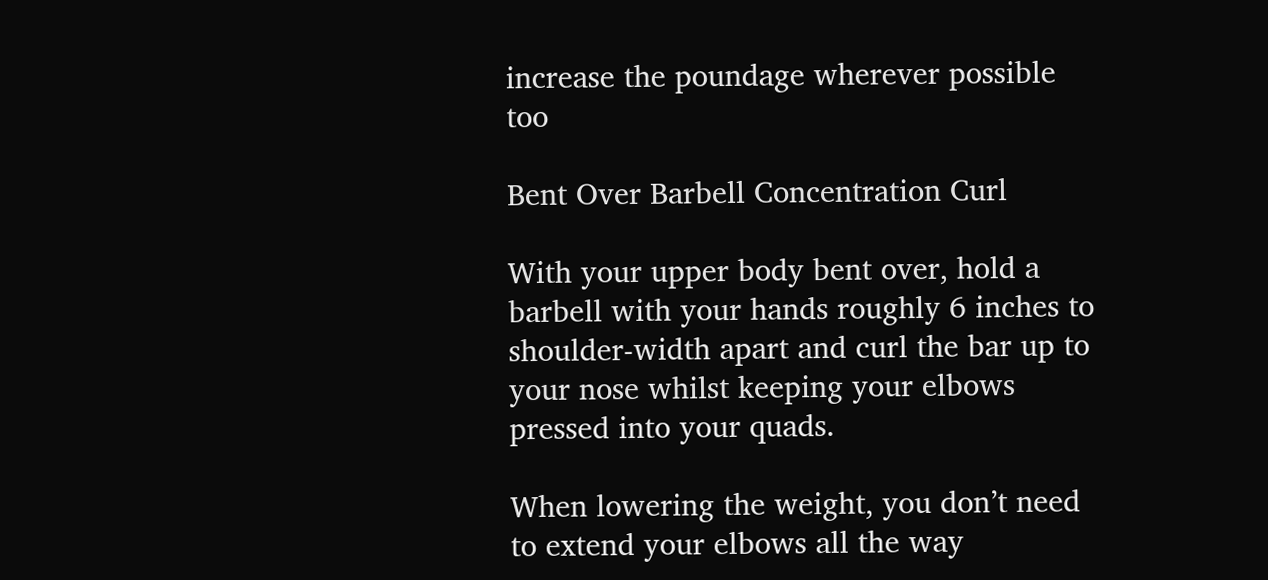increase the poundage wherever possible too

Bent Over Barbell Concentration Curl

With your upper body bent over, hold a barbell with your hands roughly 6 inches to shoulder-width apart and curl the bar up to your nose whilst keeping your elbows pressed into your quads.

When lowering the weight, you don’t need to extend your elbows all the way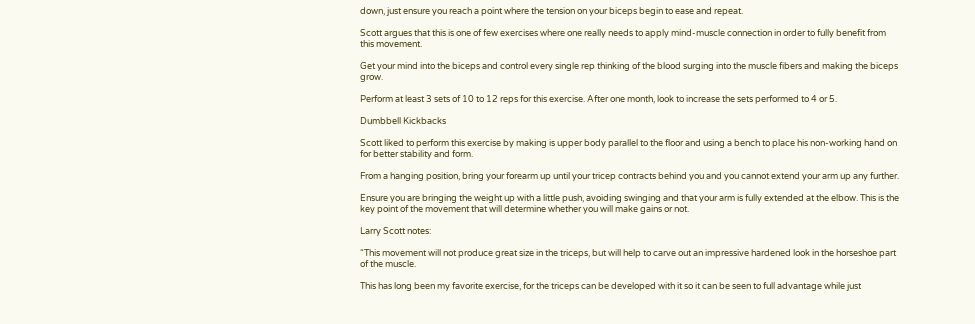down, just ensure you reach a point where the tension on your biceps begin to ease and repeat.

Scott argues that this is one of few exercises where one really needs to apply mind-muscle connection in order to fully benefit from this movement.

Get your mind into the biceps and control every single rep thinking of the blood surging into the muscle fibers and making the biceps grow.

Perform at least 3 sets of 10 to 12 reps for this exercise. After one month, look to increase the sets performed to 4 or 5.

Dumbbell Kickbacks

Scott liked to perform this exercise by making is upper body parallel to the floor and using a bench to place his non-working hand on for better stability and form.

From a hanging position, bring your forearm up until your tricep contracts behind you and you cannot extend your arm up any further.

Ensure you are bringing the weight up with a little push, avoiding swinging and that your arm is fully extended at the elbow. This is the key point of the movement that will determine whether you will make gains or not.

Larry Scott notes:

“This movement will not produce great size in the triceps, but will help to carve out an impressive hardened look in the horseshoe part of the muscle.

This has long been my favorite exercise, for the triceps can be developed with it so it can be seen to full advantage while just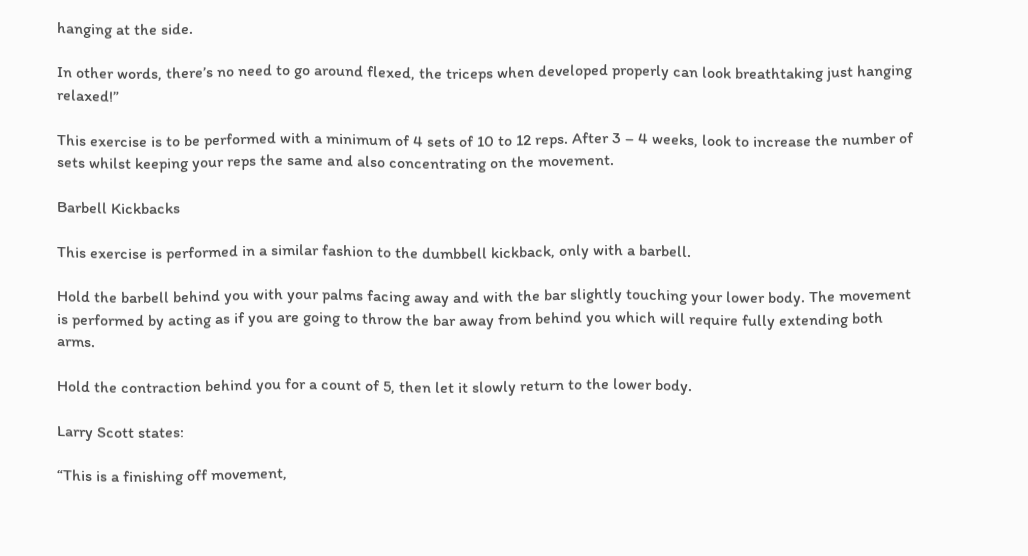hanging at the side.

In other words, there’s no need to go around flexed, the triceps when developed properly can look breathtaking just hanging relaxed!”

This exercise is to be performed with a minimum of 4 sets of 10 to 12 reps. After 3 – 4 weeks, look to increase the number of sets whilst keeping your reps the same and also concentrating on the movement.

Barbell Kickbacks

This exercise is performed in a similar fashion to the dumbbell kickback, only with a barbell.

Hold the barbell behind you with your palms facing away and with the bar slightly touching your lower body. The movement is performed by acting as if you are going to throw the bar away from behind you which will require fully extending both arms.

Hold the contraction behind you for a count of 5, then let it slowly return to the lower body.

Larry Scott states:

“This is a finishing off movement,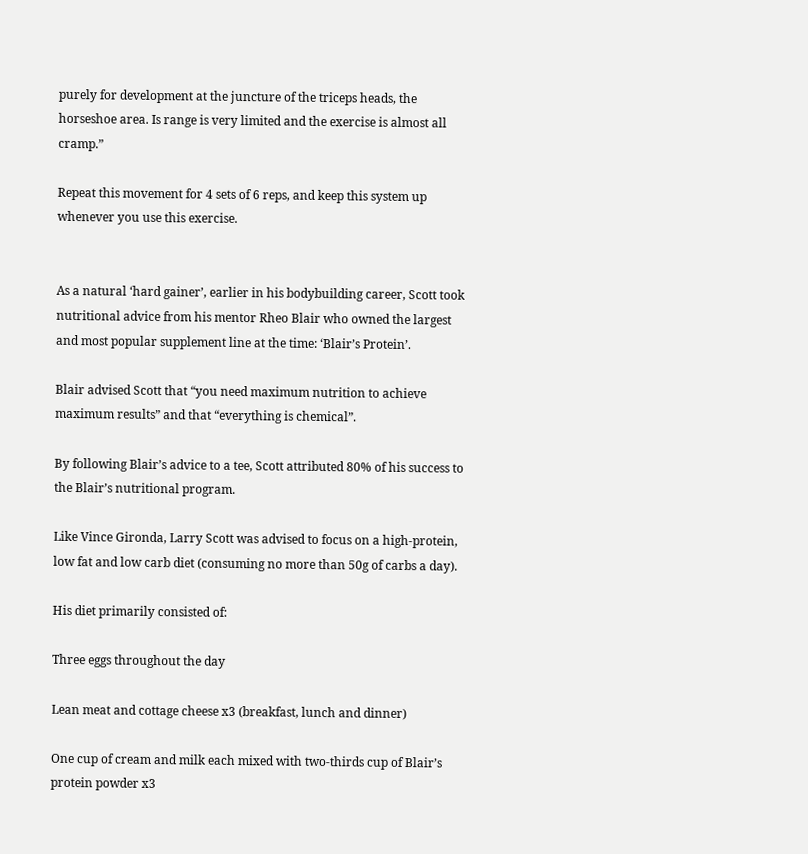purely for development at the juncture of the triceps heads, the horseshoe area. Is range is very limited and the exercise is almost all cramp.”

Repeat this movement for 4 sets of 6 reps, and keep this system up whenever you use this exercise.


As a natural ‘hard gainer’, earlier in his bodybuilding career, Scott took nutritional advice from his mentor Rheo Blair who owned the largest and most popular supplement line at the time: ‘Blair’s Protein’.

Blair advised Scott that “you need maximum nutrition to achieve maximum results” and that “everything is chemical”.

By following Blair’s advice to a tee, Scott attributed 80% of his success to the Blair’s nutritional program.

Like Vince Gironda, Larry Scott was advised to focus on a high-protein, low fat and low carb diet (consuming no more than 50g of carbs a day).

His diet primarily consisted of:

Three eggs throughout the day

Lean meat and cottage cheese x3 (breakfast, lunch and dinner)

One cup of cream and milk each mixed with two-thirds cup of Blair’s protein powder x3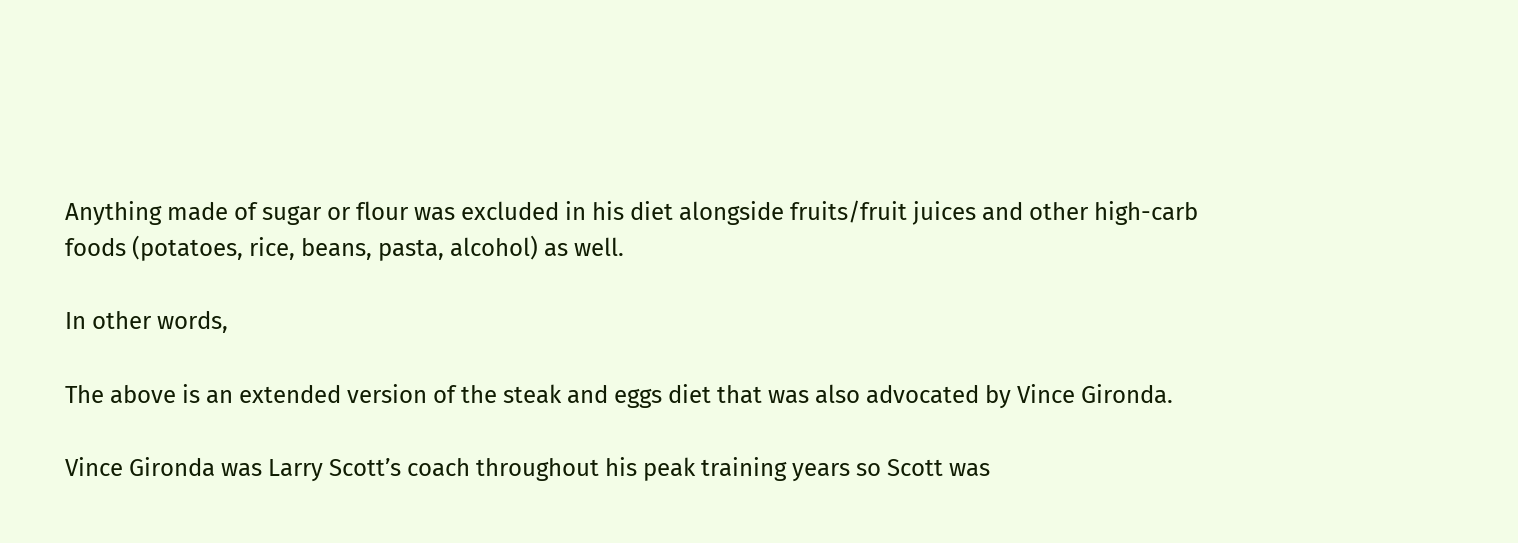Anything made of sugar or flour was excluded in his diet alongside fruits/fruit juices and other high-carb foods (potatoes, rice, beans, pasta, alcohol) as well.

In other words,

The above is an extended version of the steak and eggs diet that was also advocated by Vince Gironda.

Vince Gironda was Larry Scott’s coach throughout his peak training years so Scott was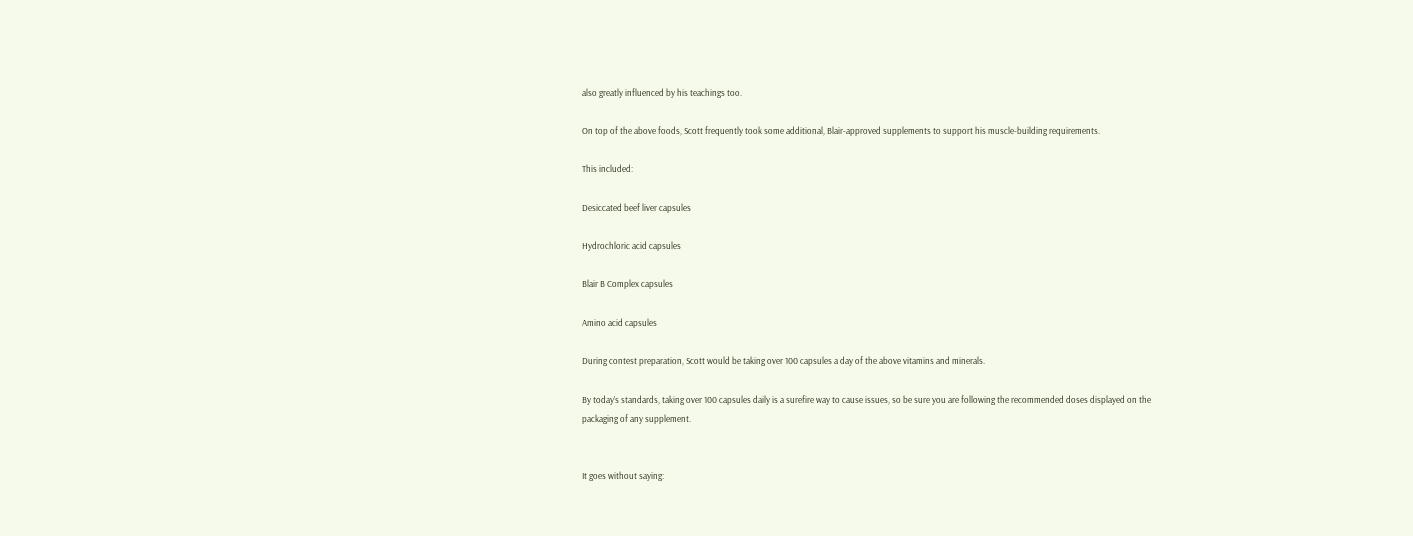also greatly influenced by his teachings too.

On top of the above foods, Scott frequently took some additional, Blair-approved supplements to support his muscle-building requirements.

This included:

Desiccated beef liver capsules

Hydrochloric acid capsules

Blair B Complex capsules

Amino acid capsules

During contest preparation, Scott would be taking over 100 capsules a day of the above vitamins and minerals.

By today’s standards, taking over 100 capsules daily is a surefire way to cause issues, so be sure you are following the recommended doses displayed on the packaging of any supplement.


It goes without saying: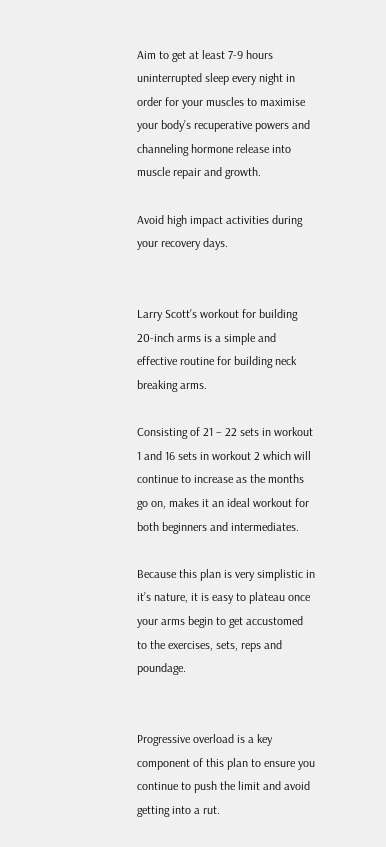Aim to get at least 7-9 hours uninterrupted sleep every night in order for your muscles to maximise your body’s recuperative powers and channeling hormone release into muscle repair and growth.

Avoid high impact activities during your recovery days.


Larry Scott’s workout for building 20-inch arms is a simple and effective routine for building neck breaking arms.

Consisting of 21 – 22 sets in workout 1 and 16 sets in workout 2 which will continue to increase as the months go on, makes it an ideal workout for both beginners and intermediates.

Because this plan is very simplistic in it’s nature, it is easy to plateau once your arms begin to get accustomed to the exercises, sets, reps and poundage.


Progressive overload is a key component of this plan to ensure you continue to push the limit and avoid getting into a rut.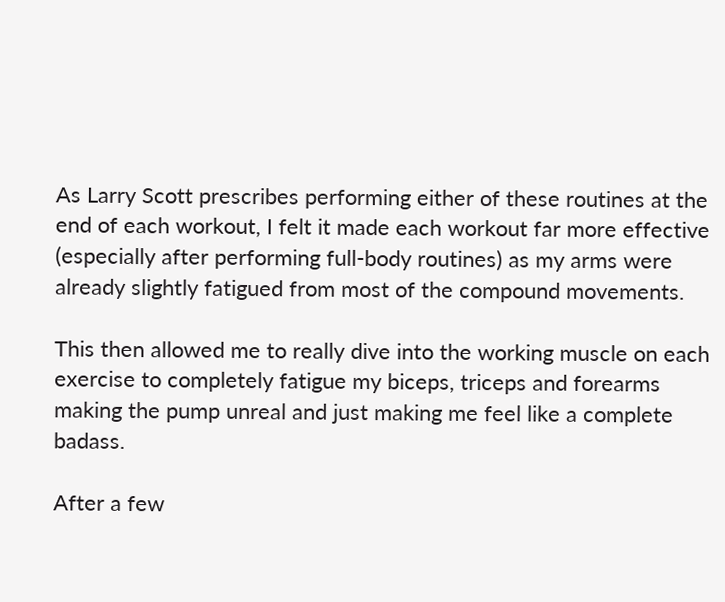As Larry Scott prescribes performing either of these routines at the end of each workout, I felt it made each workout far more effective (especially after performing full-body routines) as my arms were already slightly fatigued from most of the compound movements.

This then allowed me to really dive into the working muscle on each exercise to completely fatigue my biceps, triceps and forearms making the pump unreal and just making me feel like a complete badass.

After a few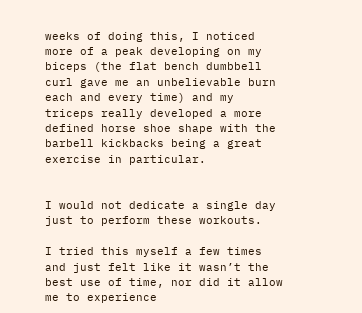weeks of doing this, I noticed more of a peak developing on my biceps (the flat bench dumbbell curl gave me an unbelievable burn each and every time) and my triceps really developed a more defined horse shoe shape with the barbell kickbacks being a great exercise in particular.


I would not dedicate a single day just to perform these workouts.

I tried this myself a few times and just felt like it wasn’t the best use of time, nor did it allow me to experience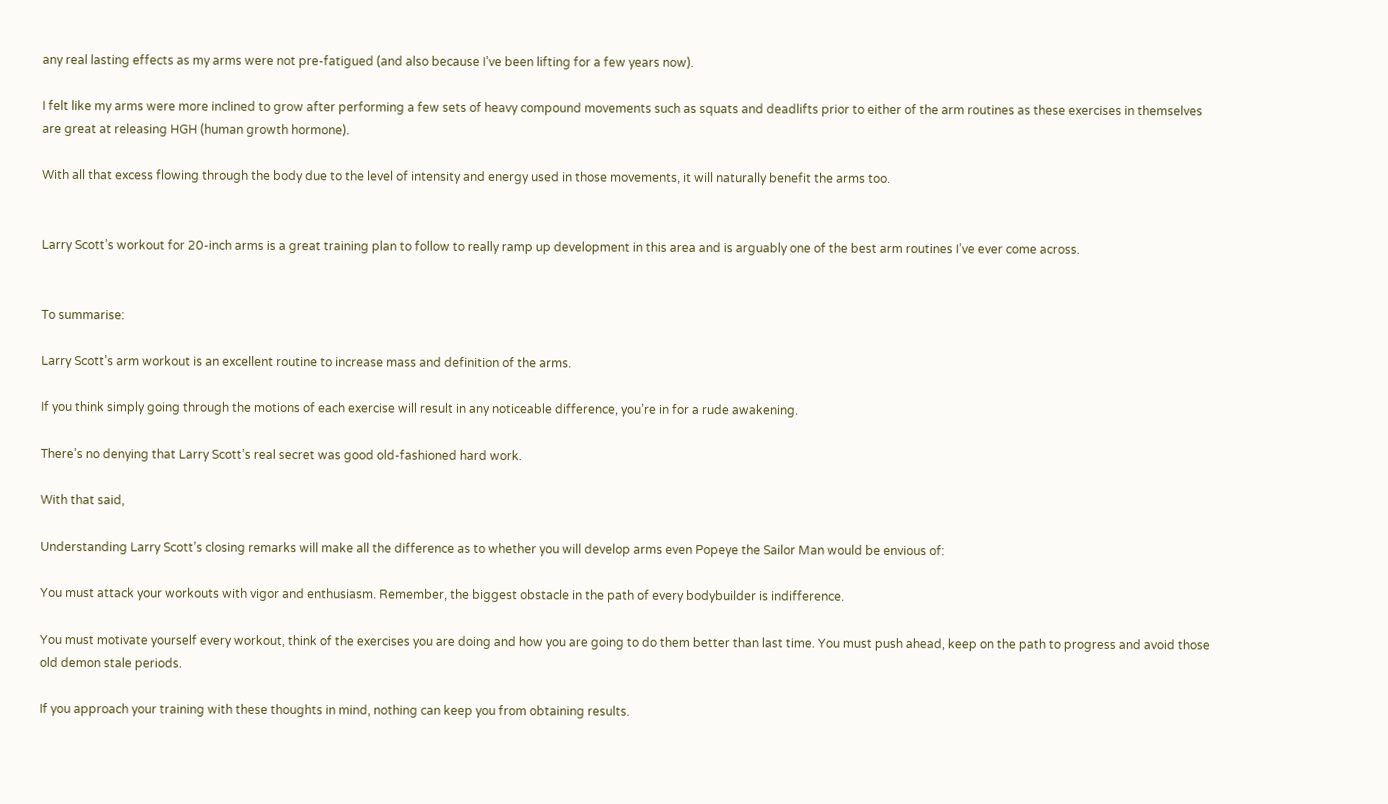any real lasting effects as my arms were not pre-fatigued (and also because I’ve been lifting for a few years now).

I felt like my arms were more inclined to grow after performing a few sets of heavy compound movements such as squats and deadlifts prior to either of the arm routines as these exercises in themselves are great at releasing HGH (human growth hormone).

With all that excess flowing through the body due to the level of intensity and energy used in those movements, it will naturally benefit the arms too.


Larry Scott’s workout for 20-inch arms is a great training plan to follow to really ramp up development in this area and is arguably one of the best arm routines I’ve ever come across.


To summarise:

Larry Scott’s arm workout is an excellent routine to increase mass and definition of the arms.

If you think simply going through the motions of each exercise will result in any noticeable difference, you’re in for a rude awakening.

There’s no denying that Larry Scott’s real secret was good old-fashioned hard work.

With that said,

Understanding Larry Scott’s closing remarks will make all the difference as to whether you will develop arms even Popeye the Sailor Man would be envious of:

You must attack your workouts with vigor and enthusiasm. Remember, the biggest obstacle in the path of every bodybuilder is indifference.

You must motivate yourself every workout, think of the exercises you are doing and how you are going to do them better than last time. You must push ahead, keep on the path to progress and avoid those old demon stale periods.

If you approach your training with these thoughts in mind, nothing can keep you from obtaining results.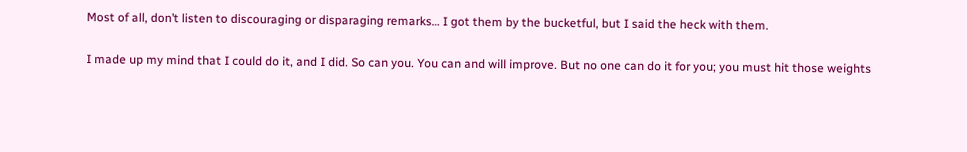Most of all, don’t listen to discouraging or disparaging remarks… I got them by the bucketful, but I said the heck with them.

I made up my mind that I could do it, and I did. So can you. You can and will improve. But no one can do it for you; you must hit those weights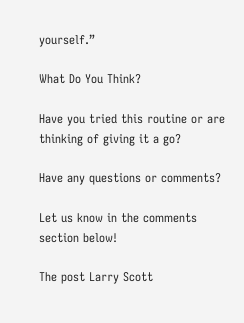yourself.”

What Do You Think?

Have you tried this routine or are thinking of giving it a go?

Have any questions or comments?

Let us know in the comments section below!

The post Larry Scott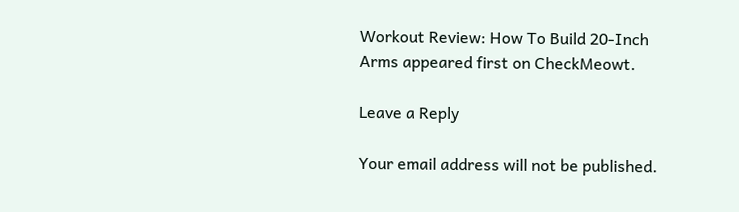Workout Review: How To Build 20-Inch Arms appeared first on CheckMeowt.

Leave a Reply

Your email address will not be published.